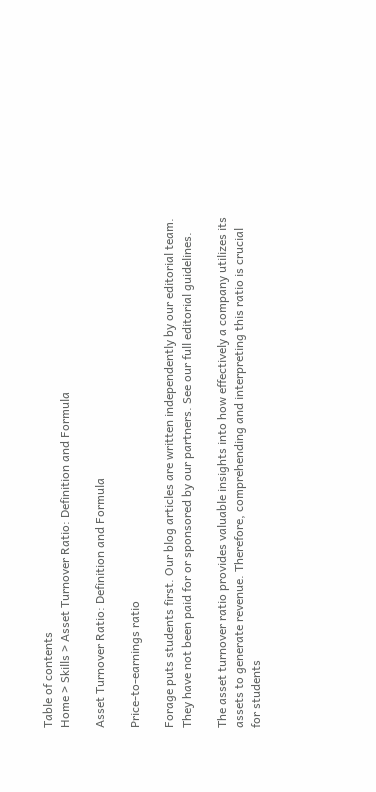Table of contents
Home > Skills > Asset Turnover Ratio: Definition and Formula

Asset Turnover Ratio: Definition and Formula

Price-to-earnings ratio

Forage puts students first. Our blog articles are written independently by our editorial team. They have not been paid for or sponsored by our partners. See our full editorial guidelines.

The asset turnover ratio provides valuable insights into how effectively a company utilizes its assets to generate revenue. Therefore, comprehending and interpreting this ratio is crucial for students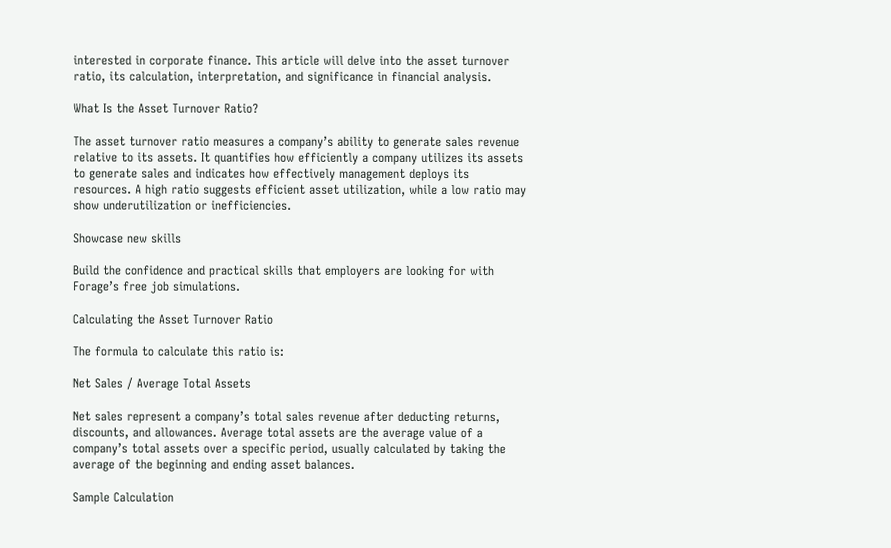interested in corporate finance. This article will delve into the asset turnover ratio, its calculation, interpretation, and significance in financial analysis.

What Is the Asset Turnover Ratio?

The asset turnover ratio measures a company’s ability to generate sales revenue relative to its assets. It quantifies how efficiently a company utilizes its assets to generate sales and indicates how effectively management deploys its resources. A high ratio suggests efficient asset utilization, while a low ratio may show underutilization or inefficiencies.

Showcase new skills

Build the confidence and practical skills that employers are looking for with Forage’s free job simulations.

Calculating the Asset Turnover Ratio

The formula to calculate this ratio is:

Net Sales / Average Total Assets

Net sales represent a company’s total sales revenue after deducting returns, discounts, and allowances. Average total assets are the average value of a company’s total assets over a specific period, usually calculated by taking the average of the beginning and ending asset balances.

Sample Calculation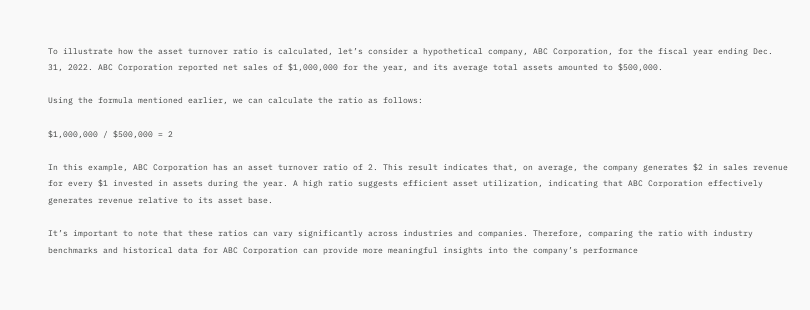To illustrate how the asset turnover ratio is calculated, let’s consider a hypothetical company, ABC Corporation, for the fiscal year ending Dec. 31, 2022. ABC Corporation reported net sales of $1,000,000 for the year, and its average total assets amounted to $500,000.

Using the formula mentioned earlier, we can calculate the ratio as follows:

$1,000,000 / $500,000 = 2

In this example, ABC Corporation has an asset turnover ratio of 2. This result indicates that, on average, the company generates $2 in sales revenue for every $1 invested in assets during the year. A high ratio suggests efficient asset utilization, indicating that ABC Corporation effectively generates revenue relative to its asset base.

It’s important to note that these ratios can vary significantly across industries and companies. Therefore, comparing the ratio with industry benchmarks and historical data for ABC Corporation can provide more meaningful insights into the company’s performance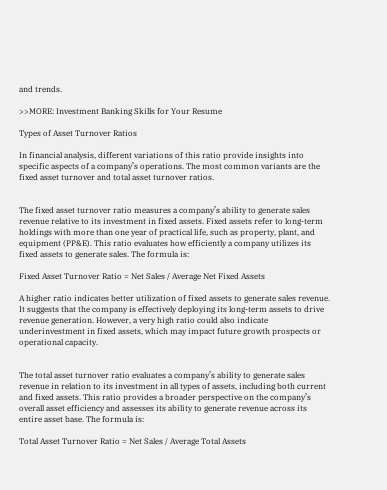and trends.

>>MORE: Investment Banking Skills for Your Resume

Types of Asset Turnover Ratios

In financial analysis, different variations of this ratio provide insights into specific aspects of a company’s operations. The most common variants are the fixed asset turnover and total asset turnover ratios.


The fixed asset turnover ratio measures a company’s ability to generate sales revenue relative to its investment in fixed assets. Fixed assets refer to long-term holdings with more than one year of practical life, such as property, plant, and equipment (PP&E). This ratio evaluates how efficiently a company utilizes its fixed assets to generate sales. The formula is:

Fixed Asset Turnover Ratio = Net Sales / Average Net Fixed Assets

A higher ratio indicates better utilization of fixed assets to generate sales revenue. It suggests that the company is effectively deploying its long-term assets to drive revenue generation. However, a very high ratio could also indicate underinvestment in fixed assets, which may impact future growth prospects or operational capacity.


The total asset turnover ratio evaluates a company’s ability to generate sales revenue in relation to its investment in all types of assets, including both current and fixed assets. This ratio provides a broader perspective on the company’s overall asset efficiency and assesses its ability to generate revenue across its entire asset base. The formula is:

Total Asset Turnover Ratio = Net Sales / Average Total Assets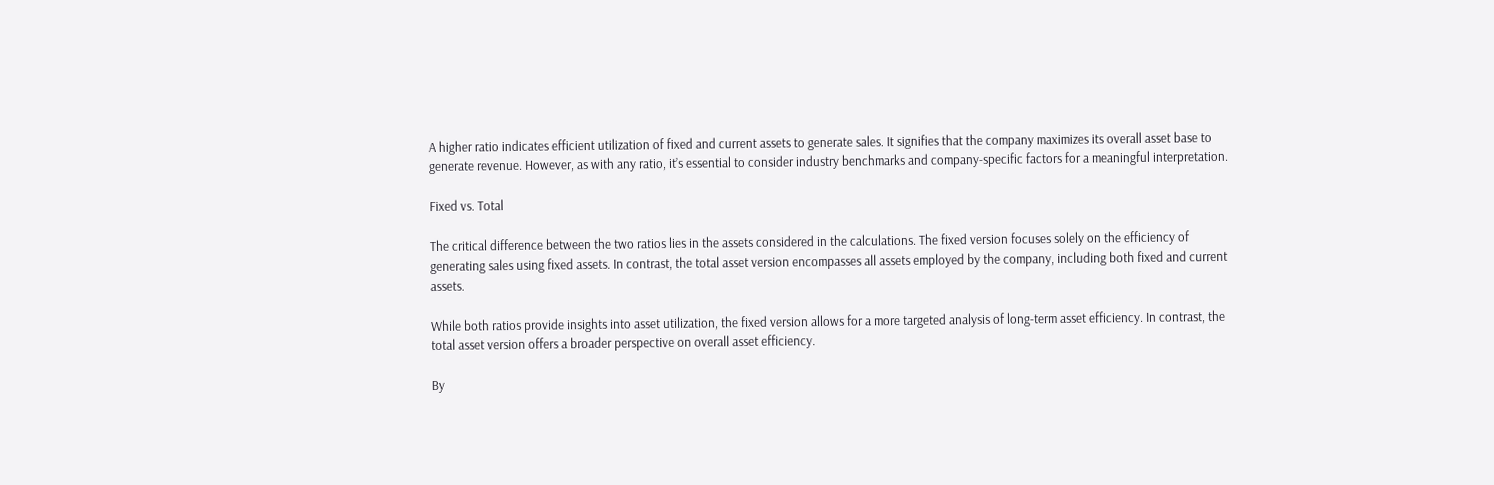A higher ratio indicates efficient utilization of fixed and current assets to generate sales. It signifies that the company maximizes its overall asset base to generate revenue. However, as with any ratio, it’s essential to consider industry benchmarks and company-specific factors for a meaningful interpretation.

Fixed vs. Total

The critical difference between the two ratios lies in the assets considered in the calculations. The fixed version focuses solely on the efficiency of generating sales using fixed assets. In contrast, the total asset version encompasses all assets employed by the company, including both fixed and current assets.

While both ratios provide insights into asset utilization, the fixed version allows for a more targeted analysis of long-term asset efficiency. In contrast, the total asset version offers a broader perspective on overall asset efficiency.

By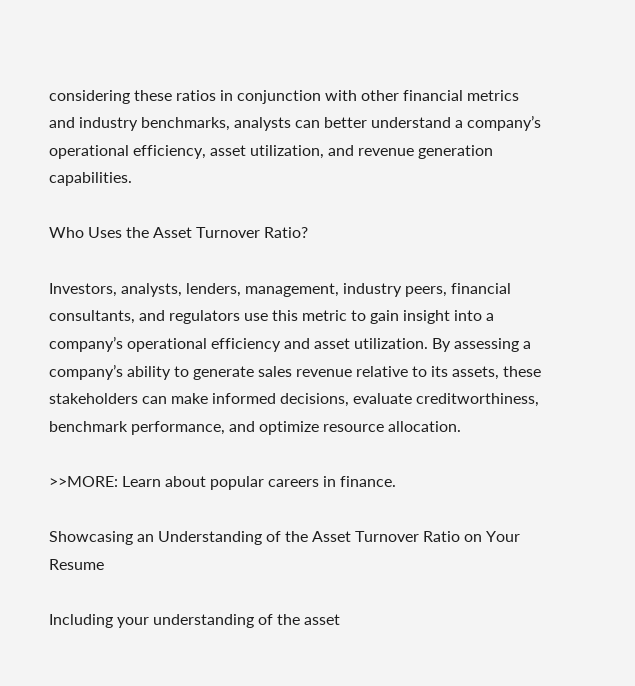considering these ratios in conjunction with other financial metrics and industry benchmarks, analysts can better understand a company’s operational efficiency, asset utilization, and revenue generation capabilities.

Who Uses the Asset Turnover Ratio?

Investors, analysts, lenders, management, industry peers, financial consultants, and regulators use this metric to gain insight into a company’s operational efficiency and asset utilization. By assessing a company’s ability to generate sales revenue relative to its assets, these stakeholders can make informed decisions, evaluate creditworthiness, benchmark performance, and optimize resource allocation.

>>MORE: Learn about popular careers in finance.

Showcasing an Understanding of the Asset Turnover Ratio on Your Resume

Including your understanding of the asset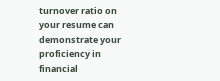turnover ratio on your resume can demonstrate your proficiency in financial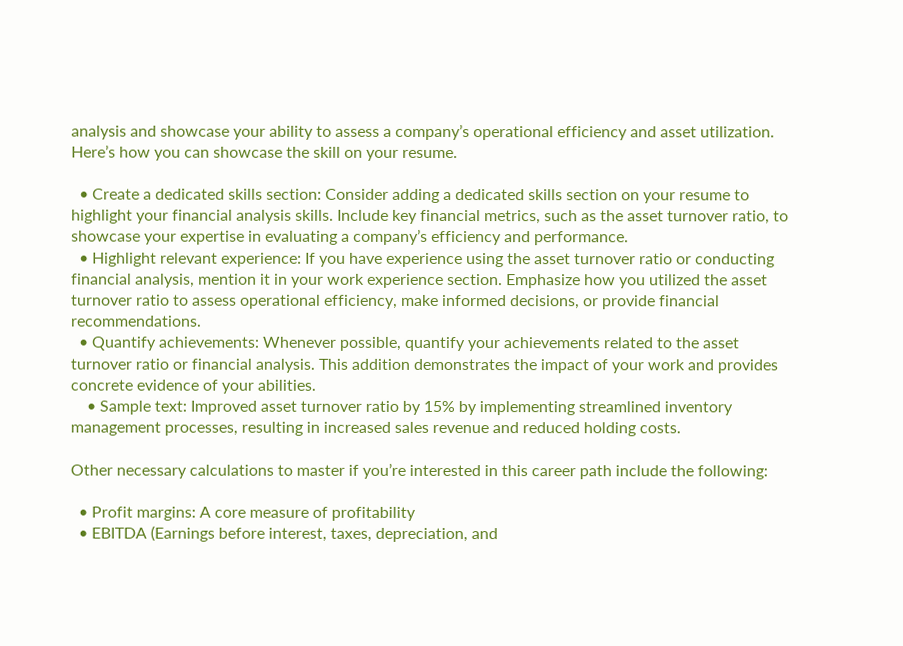analysis and showcase your ability to assess a company’s operational efficiency and asset utilization. Here’s how you can showcase the skill on your resume.

  • Create a dedicated skills section: Consider adding a dedicated skills section on your resume to highlight your financial analysis skills. Include key financial metrics, such as the asset turnover ratio, to showcase your expertise in evaluating a company’s efficiency and performance.
  • Highlight relevant experience: If you have experience using the asset turnover ratio or conducting financial analysis, mention it in your work experience section. Emphasize how you utilized the asset turnover ratio to assess operational efficiency, make informed decisions, or provide financial recommendations.
  • Quantify achievements: Whenever possible, quantify your achievements related to the asset turnover ratio or financial analysis. This addition demonstrates the impact of your work and provides concrete evidence of your abilities.
    • Sample text: Improved asset turnover ratio by 15% by implementing streamlined inventory management processes, resulting in increased sales revenue and reduced holding costs.

Other necessary calculations to master if you’re interested in this career path include the following:

  • Profit margins: A core measure of profitability
  • EBITDA (Earnings before interest, taxes, depreciation, and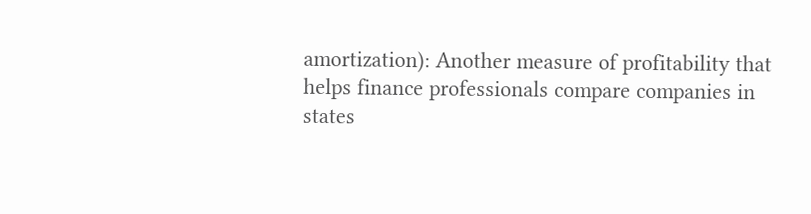amortization): Another measure of profitability that helps finance professionals compare companies in states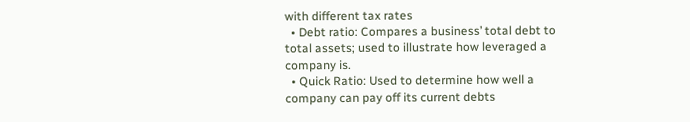with different tax rates
  • Debt ratio: Compares a business’ total debt to total assets; used to illustrate how leveraged a company is.
  • Quick Ratio: Used to determine how well a company can pay off its current debts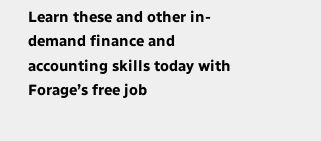Learn these and other in-demand finance and accounting skills today with Forage’s free job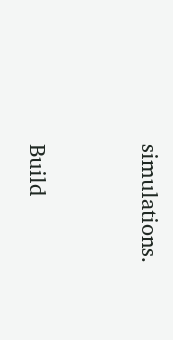simulations.


Build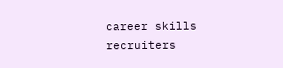career skills recruiters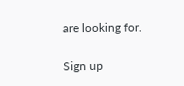are looking for.

Sign up